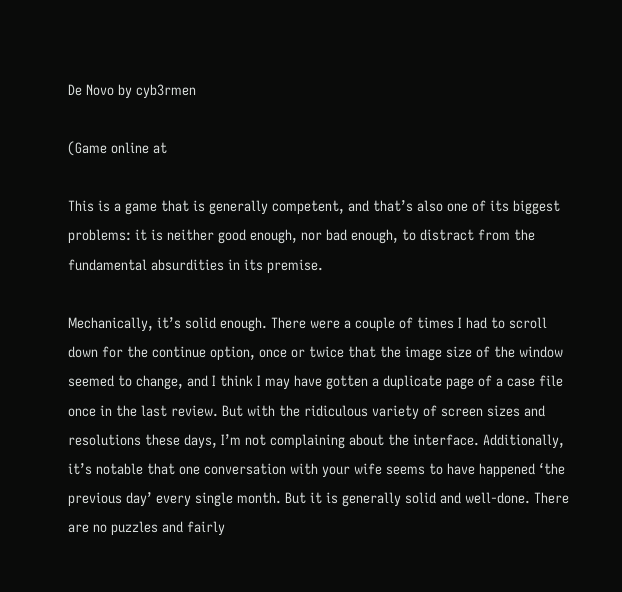De Novo by cyb3rmen

(Game online at

This is a game that is generally competent, and that’s also one of its biggest problems: it is neither good enough, nor bad enough, to distract from the fundamental absurdities in its premise.

Mechanically, it’s solid enough. There were a couple of times I had to scroll down for the continue option, once or twice that the image size of the window seemed to change, and I think I may have gotten a duplicate page of a case file once in the last review. But with the ridiculous variety of screen sizes and resolutions these days, I’m not complaining about the interface. Additionally, it’s notable that one conversation with your wife seems to have happened ‘the previous day’ every single month. But it is generally solid and well-done. There are no puzzles and fairly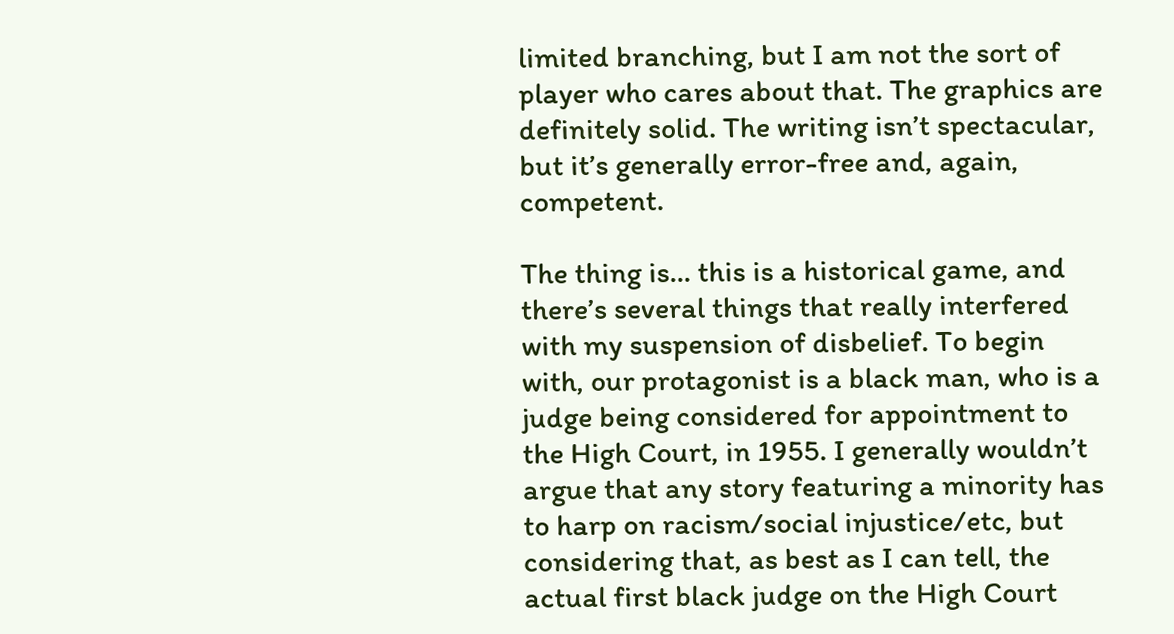limited branching, but I am not the sort of player who cares about that. The graphics are definitely solid. The writing isn’t spectacular, but it’s generally error-free and, again, competent.

The thing is… this is a historical game, and there’s several things that really interfered with my suspension of disbelief. To begin with, our protagonist is a black man, who is a judge being considered for appointment to the High Court, in 1955. I generally wouldn’t argue that any story featuring a minority has to harp on racism/social injustice/etc, but considering that, as best as I can tell, the actual first black judge on the High Court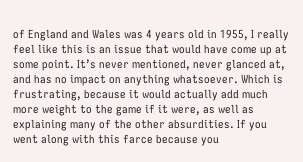of England and Wales was 4 years old in 1955, I really feel like this is an issue that would have come up at some point. It’s never mentioned, never glanced at, and has no impact on anything whatsoever. Which is frustrating, because it would actually add much more weight to the game if it were, as well as explaining many of the other absurdities. If you went along with this farce because you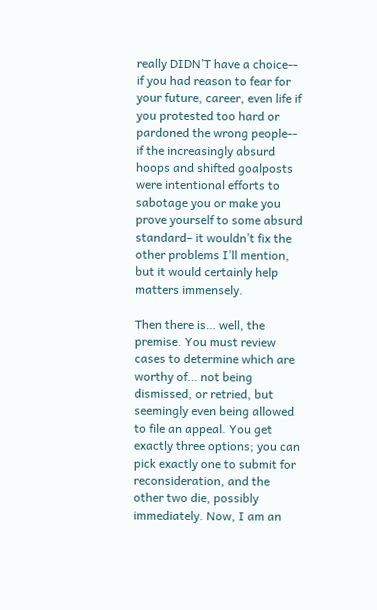really DIDN’T have a choice-- if you had reason to fear for your future, career, even life if you protested too hard or pardoned the wrong people-- if the increasingly absurd hoops and shifted goalposts were intentional efforts to sabotage you or make you prove yourself to some absurd standard– it wouldn’t fix the other problems I’ll mention, but it would certainly help matters immensely.

Then there is… well, the premise. You must review cases to determine which are worthy of… not being dismissed, or retried, but seemingly even being allowed to file an appeal. You get exactly three options; you can pick exactly one to submit for reconsideration, and the other two die, possibly immediately. Now, I am an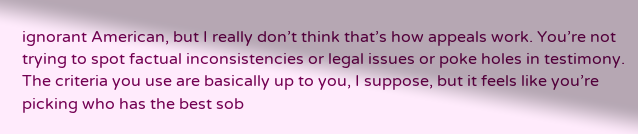ignorant American, but I really don’t think that’s how appeals work. You’re not trying to spot factual inconsistencies or legal issues or poke holes in testimony. The criteria you use are basically up to you, I suppose, but it feels like you’re picking who has the best sob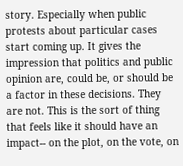story. Especially when public protests about particular cases start coming up. It gives the impression that politics and public opinion are, could be, or should be a factor in these decisions. They are not. This is the sort of thing that feels like it should have an impact-- on the plot, on the vote, on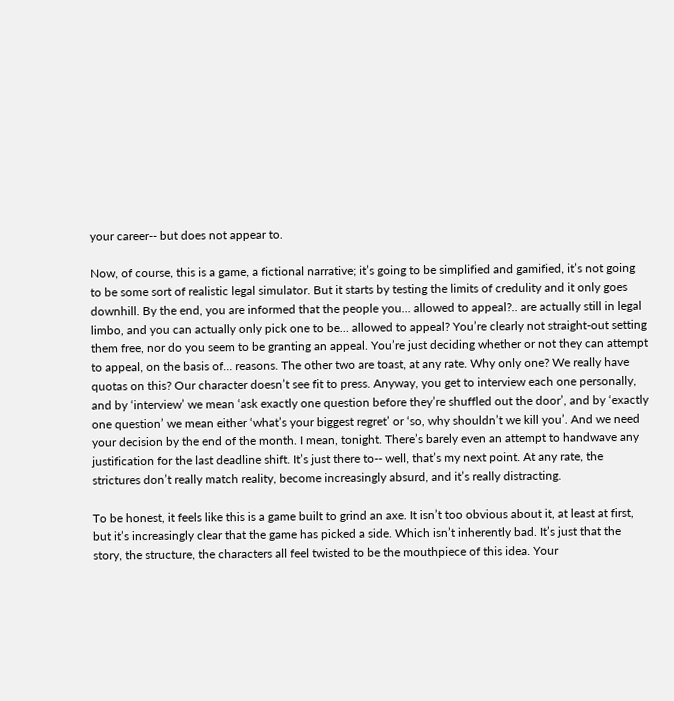your career-- but does not appear to.

Now, of course, this is a game, a fictional narrative; it’s going to be simplified and gamified, it’s not going to be some sort of realistic legal simulator. But it starts by testing the limits of credulity and it only goes downhill. By the end, you are informed that the people you… allowed to appeal?.. are actually still in legal limbo, and you can actually only pick one to be… allowed to appeal? You’re clearly not straight-out setting them free, nor do you seem to be granting an appeal. You’re just deciding whether or not they can attempt to appeal, on the basis of… reasons. The other two are toast, at any rate. Why only one? We really have quotas on this? Our character doesn’t see fit to press. Anyway, you get to interview each one personally, and by ‘interview’ we mean ‘ask exactly one question before they’re shuffled out the door’, and by ‘exactly one question’ we mean either ‘what’s your biggest regret’ or ‘so, why shouldn’t we kill you’. And we need your decision by the end of the month. I mean, tonight. There’s barely even an attempt to handwave any justification for the last deadline shift. It’s just there to-- well, that’s my next point. At any rate, the strictures don’t really match reality, become increasingly absurd, and it’s really distracting.

To be honest, it feels like this is a game built to grind an axe. It isn’t too obvious about it, at least at first, but it’s increasingly clear that the game has picked a side. Which isn’t inherently bad. It’s just that the story, the structure, the characters all feel twisted to be the mouthpiece of this idea. Your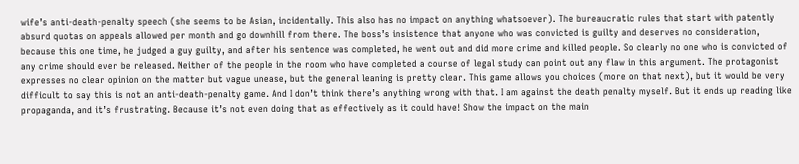wife’s anti-death-penalty speech (she seems to be Asian, incidentally. This also has no impact on anything whatsoever). The bureaucratic rules that start with patently absurd quotas on appeals allowed per month and go downhill from there. The boss’s insistence that anyone who was convicted is guilty and deserves no consideration, because this one time, he judged a guy guilty, and after his sentence was completed, he went out and did more crime and killed people. So clearly no one who is convicted of any crime should ever be released. Neither of the people in the room who have completed a course of legal study can point out any flaw in this argument. The protagonist expresses no clear opinion on the matter but vague unease, but the general leaning is pretty clear. This game allows you choices (more on that next), but it would be very difficult to say this is not an anti-death-penalty game. And I don’t think there’s anything wrong with that. I am against the death penalty myself. But it ends up reading like propaganda, and it’s frustrating. Because it’s not even doing that as effectively as it could have! Show the impact on the main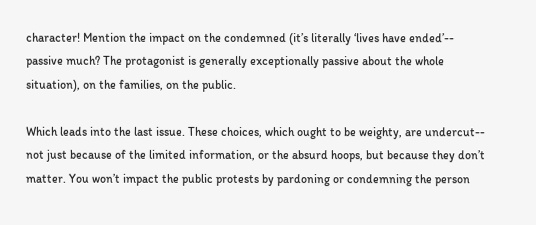character! Mention the impact on the condemned (it’s literally ‘lives have ended’-- passive much? The protagonist is generally exceptionally passive about the whole situation), on the families, on the public.

Which leads into the last issue. These choices, which ought to be weighty, are undercut-- not just because of the limited information, or the absurd hoops, but because they don’t matter. You won’t impact the public protests by pardoning or condemning the person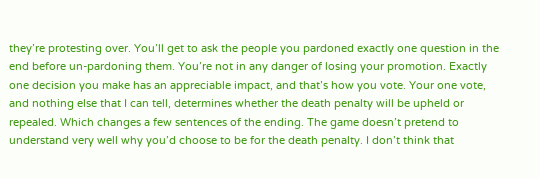they’re protesting over. You’ll get to ask the people you pardoned exactly one question in the end before un-pardoning them. You’re not in any danger of losing your promotion. Exactly one decision you make has an appreciable impact, and that’s how you vote. Your one vote, and nothing else that I can tell, determines whether the death penalty will be upheld or repealed. Which changes a few sentences of the ending. The game doesn’t pretend to understand very well why you’d choose to be for the death penalty. I don’t think that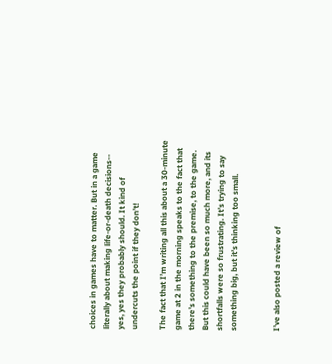choices in games have to matter. But in a game literally about making life-or-death decisions-- yes, yes they probably should. It kind of undercuts the point if they don’t!

The fact that I’m writing all this about a 30-minute game at 2 in the morning speaks to the fact that there’s something to the premise, to the game. But this could have been so much more, and its shortfalls were so frustrating. It’s trying to say something big, but it’s thinking too small.


I’ve also posted a review of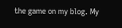the game on my blog. My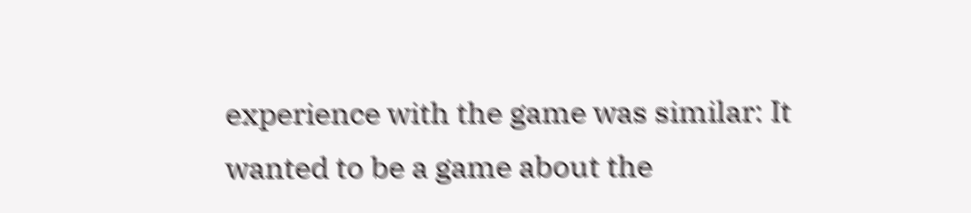experience with the game was similar: It wanted to be a game about the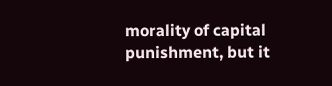morality of capital punishment, but it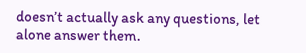doesn’t actually ask any questions, let alone answer them.